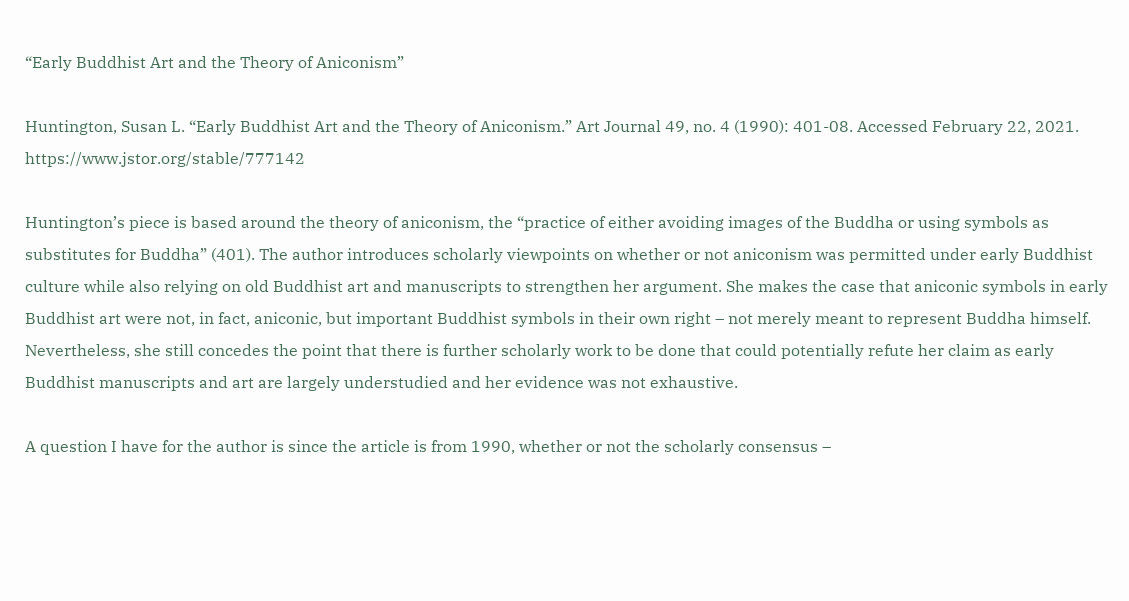“Early Buddhist Art and the Theory of Aniconism”

Huntington, Susan L. “Early Buddhist Art and the Theory of Aniconism.” Art Journal 49, no. 4 (1990): 401-08. Accessed February 22, 2021. https://www.jstor.org/stable/777142

Huntington’s piece is based around the theory of aniconism, the “practice of either avoiding images of the Buddha or using symbols as substitutes for Buddha” (401). The author introduces scholarly viewpoints on whether or not aniconism was permitted under early Buddhist culture while also relying on old Buddhist art and manuscripts to strengthen her argument. She makes the case that aniconic symbols in early Buddhist art were not, in fact, aniconic, but important Buddhist symbols in their own right – not merely meant to represent Buddha himself. Nevertheless, she still concedes the point that there is further scholarly work to be done that could potentially refute her claim as early Buddhist manuscripts and art are largely understudied and her evidence was not exhaustive.

A question I have for the author is since the article is from 1990, whether or not the scholarly consensus –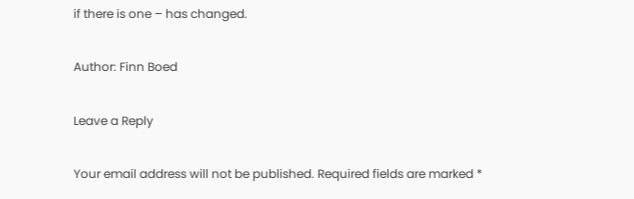if there is one – has changed.

Author: Finn Boed

Leave a Reply

Your email address will not be published. Required fields are marked *